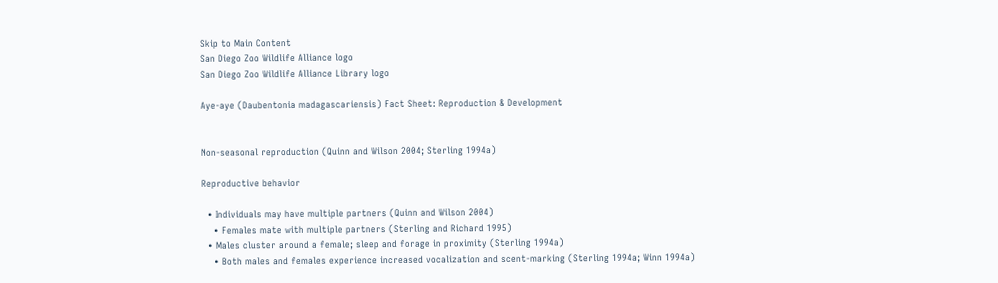Skip to Main Content
San Diego Zoo Wildlife Alliance logo
San Diego Zoo Wildlife Alliance Library logo

Aye-aye (Daubentonia madagascariensis) Fact Sheet: Reproduction & Development


Non-seasonal reproduction (Quinn and Wilson 2004; Sterling 1994a)

Reproductive behavior

  • Individuals may have multiple partners (Quinn and Wilson 2004)
    • Females mate with multiple partners (Sterling and Richard 1995)
  • Males cluster around a female; sleep and forage in proximity (Sterling 1994a)
    • Both males and females experience increased vocalization and scent-marking (Sterling 1994a; Winn 1994a)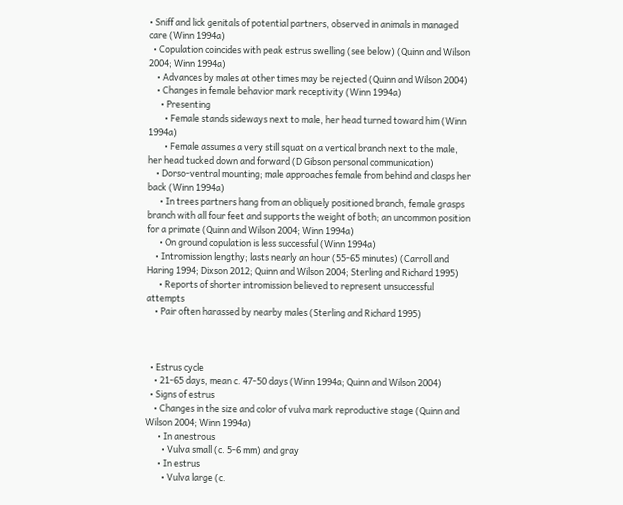• Sniff and lick genitals of potential partners, observed in animals in managed care (Winn 1994a)
  • Copulation coincides with peak estrus swelling (see below) (Quinn and Wilson 2004; Winn 1994a)
    • Advances by males at other times may be rejected (Quinn and Wilson 2004)
    • Changes in female behavior mark receptivity (Winn 1994a)
      • Presenting
        • Female stands sideways next to male, her head turned toward him (Winn 1994a)
        • Female assumes a very still squat on a vertical branch next to the male, her head tucked down and forward (D Gibson personal communication)
    • Dorso-ventral mounting; male approaches female from behind and clasps her back (Winn 1994a)
      • In trees partners hang from an obliquely positioned branch, female grasps branch with all four feet and supports the weight of both; an uncommon position for a primate (Quinn and Wilson 2004; Winn 1994a)
      • On ground copulation is less successful (Winn 1994a)
    • Intromission lengthy; lasts nearly an hour (55-65 minutes) (Carroll and Haring 1994; Dixson 2012; Quinn and Wilson 2004; Sterling and Richard 1995)
      • Reports of shorter intromission believed to represent unsuccessful attempts
    • Pair often harassed by nearby males (Sterling and Richard 1995)



  • Estrus cycle
    • 21-65 days, mean c. 47-50 days (Winn 1994a; Quinn and Wilson 2004)
  • Signs of estrus
    • Changes in the size and color of vulva mark reproductive stage (Quinn and Wilson 2004; Winn 1994a)
      • In anestrous
        • Vulva small (c. 5-6 mm) and gray
      • In estrus
        • Vulva large (c.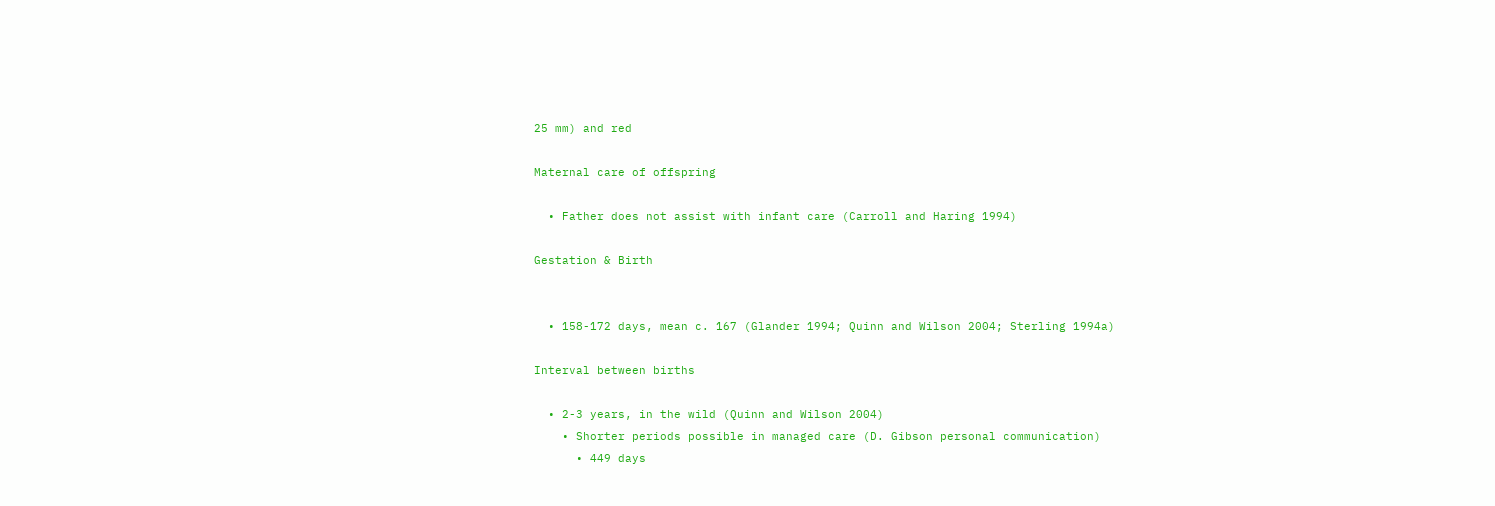25 mm) and red

Maternal care of offspring

  • Father does not assist with infant care (Carroll and Haring 1994)

Gestation & Birth


  • 158-172 days, mean c. 167 (Glander 1994; Quinn and Wilson 2004; Sterling 1994a)

Interval between births

  • 2-3 years, in the wild (Quinn and Wilson 2004)
    • Shorter periods possible in managed care (D. Gibson personal communication)
      • 449 days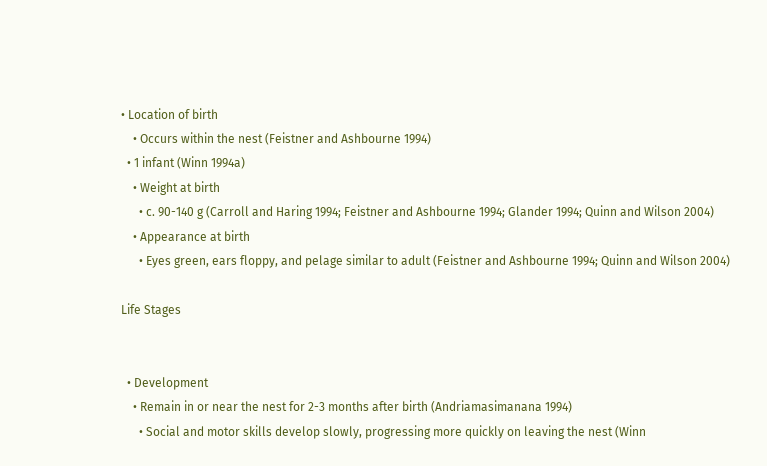• Location of birth
    • Occurs within the nest (Feistner and Ashbourne 1994)
  • 1 infant (Winn 1994a)
    • Weight at birth
      • c. 90-140 g (Carroll and Haring 1994; Feistner and Ashbourne 1994; Glander 1994; Quinn and Wilson 2004)
    • Appearance at birth
      • Eyes green, ears floppy, and pelage similar to adult (Feistner and Ashbourne 1994; Quinn and Wilson 2004)

Life Stages


  • Development
    • Remain in or near the nest for 2-3 months after birth (Andriamasimanana 1994)
      • Social and motor skills develop slowly, progressing more quickly on leaving the nest (Winn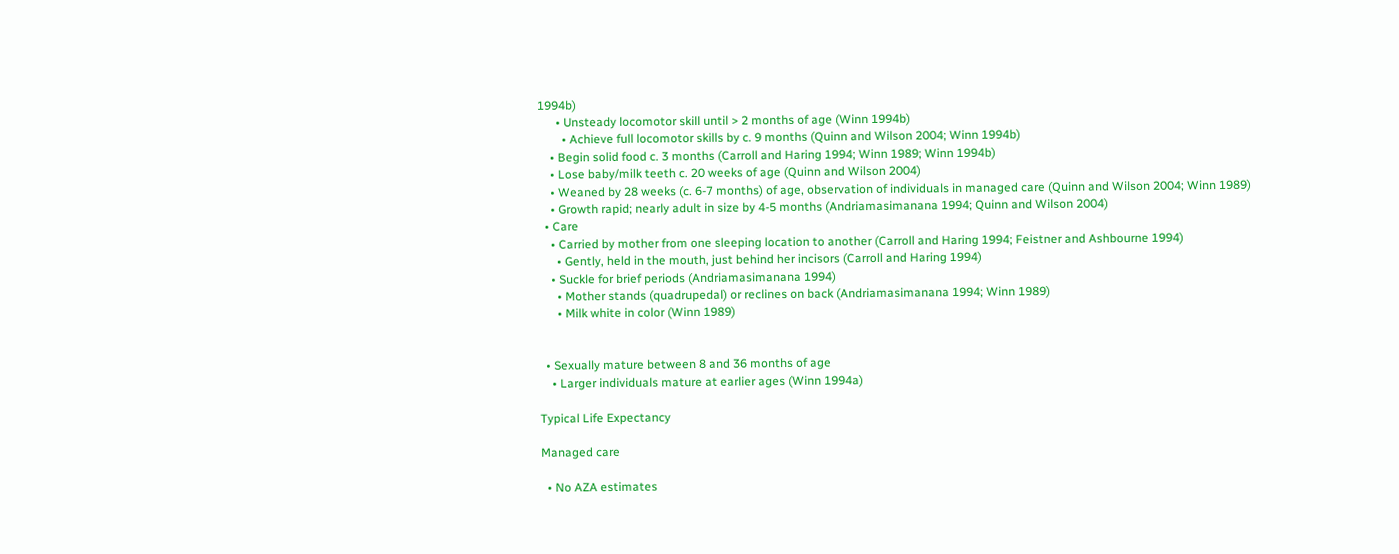1994b)
      • Unsteady locomotor skill until > 2 months of age (Winn 1994b)
        • Achieve full locomotor skills by c. 9 months (Quinn and Wilson 2004; Winn 1994b)
    • Begin solid food c. 3 months (Carroll and Haring 1994; Winn 1989; Winn 1994b)
    • Lose baby/milk teeth c. 20 weeks of age (Quinn and Wilson 2004)
    • Weaned by 28 weeks (c. 6-7 months) of age, observation of individuals in managed care (Quinn and Wilson 2004; Winn 1989)
    • Growth rapid; nearly adult in size by 4-5 months (Andriamasimanana 1994; Quinn and Wilson 2004)
  • Care
    • Carried by mother from one sleeping location to another (Carroll and Haring 1994; Feistner and Ashbourne 1994)
      • Gently, held in the mouth, just behind her incisors (Carroll and Haring 1994)
    • Suckle for brief periods (Andriamasimanana 1994)
      • Mother stands (quadrupedal) or reclines on back (Andriamasimanana 1994; Winn 1989)
      • Milk white in color (Winn 1989)


  • Sexually mature between 8 and 36 months of age
    • Larger individuals mature at earlier ages (Winn 1994a)

Typical Life Expectancy

Managed care

  • No AZA estimates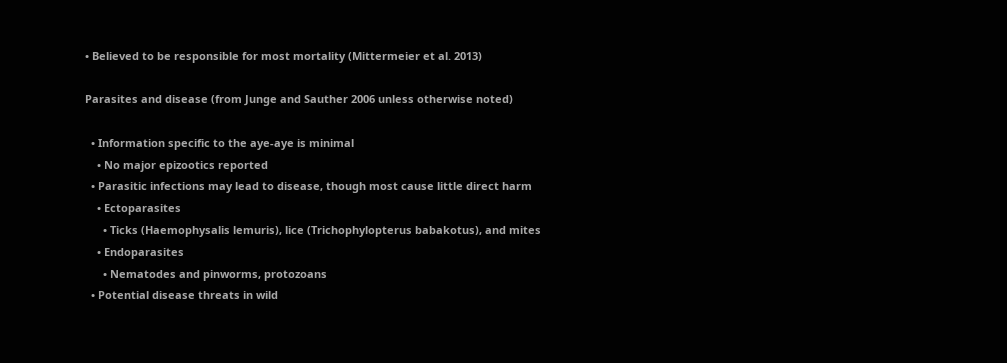• Believed to be responsible for most mortality (Mittermeier et al. 2013)

Parasites and disease (from Junge and Sauther 2006 unless otherwise noted)

  • Information specific to the aye-aye is minimal
    • No major epizootics reported
  • Parasitic infections may lead to disease, though most cause little direct harm
    • Ectoparasites
      • Ticks (Haemophysalis lemuris), lice (Trichophylopterus babakotus), and mites
    • Endoparasites
      • Nematodes and pinworms, protozoans
  • Potential disease threats in wild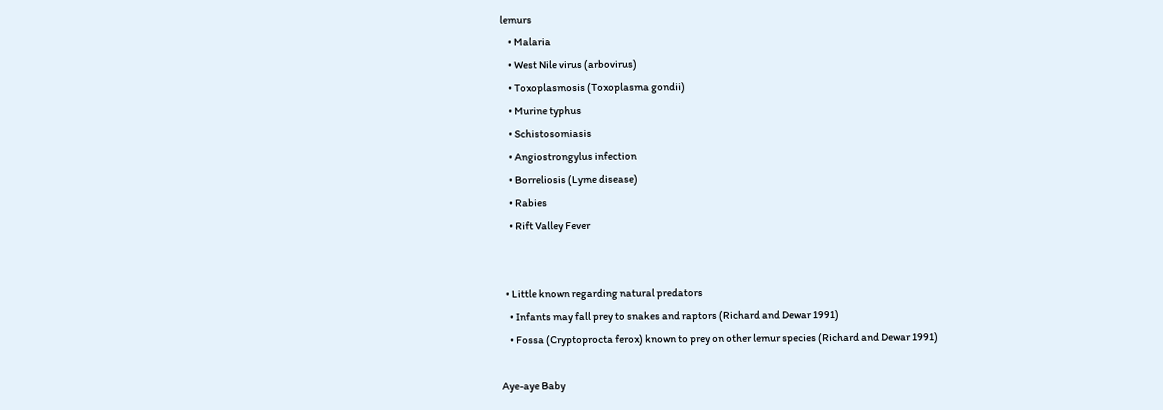lemurs
    • Malaria
    • West Nile virus (arbovirus)
    • Toxoplasmosis (Toxoplasma gondii)
    • Murine typhus
    • Schistosomiasis
    • Angiostrongylus infection
    • Borreliosis (Lyme disease)
    • Rabies
    • Rift Valley Fever


  • Little known regarding natural predators
    • Infants may fall prey to snakes and raptors (Richard and Dewar 1991)
    • Fossa (Cryptoprocta ferox) known to prey on other lemur species (Richard and Dewar 1991)

Aye-aye Baby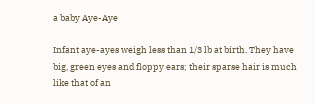a baby Aye-Aye

Infant aye-ayes weigh less than 1/3 lb at birth. They have big, green eyes and floppy ears; their sparse hair is much like that of an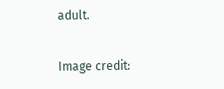adult.

Image credit: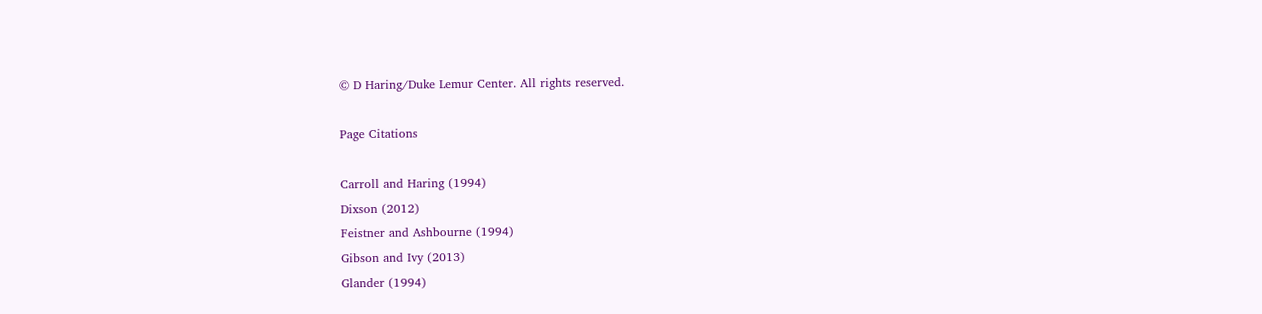© D Haring/Duke Lemur Center. All rights reserved.

Page Citations

Carroll and Haring (1994)
Dixson (2012)
Feistner and Ashbourne (1994)
Gibson and Ivy (2013)
Glander (1994)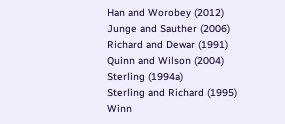Han and Worobey (2012)
Junge and Sauther (2006)
Richard and Dewar (1991)
Quinn and Wilson (2004)
Sterling (1994a)
Sterling and Richard (1995)
Winn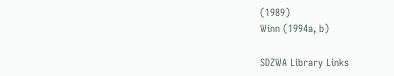(1989)
Winn (1994a, b)

SDZWA Library Links